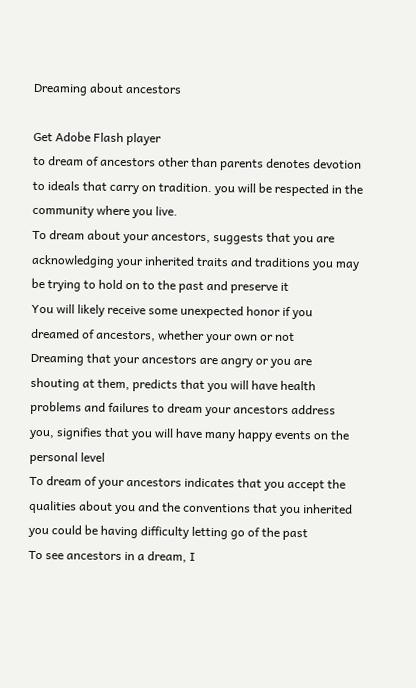Dreaming about ancestors

Get Adobe Flash player
to dream of ancestors other than parents denotes devotion to ideals that carry on tradition. you will be respected in the community where you live.
To dream about your ancestors, suggests that you are acknowledging your inherited traits and traditions you may be trying to hold on to the past and preserve it
You will likely receive some unexpected honor if you dreamed of ancestors, whether your own or not
Dreaming that your ancestors are angry or you are shouting at them, predicts that you will have health problems and failures to dream your ancestors address you, signifies that you will have many happy events on the personal level
To dream of your ancestors indicates that you accept the qualities about you and the conventions that you inherited you could be having difficulty letting go of the past
To see ancestors in a dream, I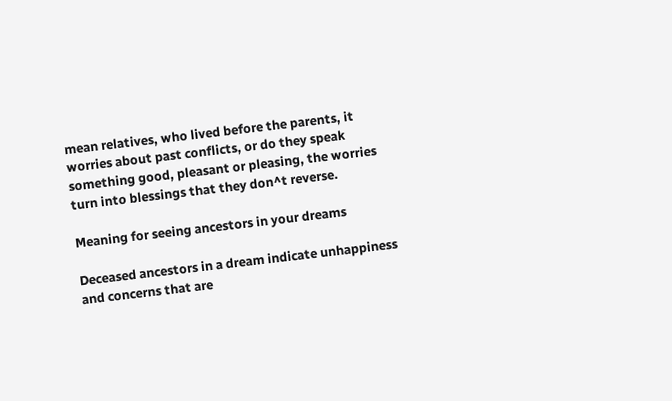mean relatives, who lived before the parents, it worries about past conflicts, or do they speak something good, pleasant or pleasing, the worries turn into blessings that they don^t reverse.

Meaning for seeing ancestors in your dreams

Deceased ancestors in a dream indicate unhappiness and concerns that are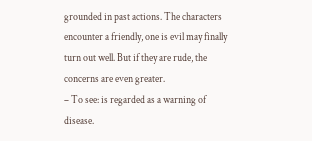grounded in past actions. The characters encounter a friendly, one is evil may finally turn out well. But if they are rude, the concerns are even greater.
– To see: is regarded as a warning of disease.